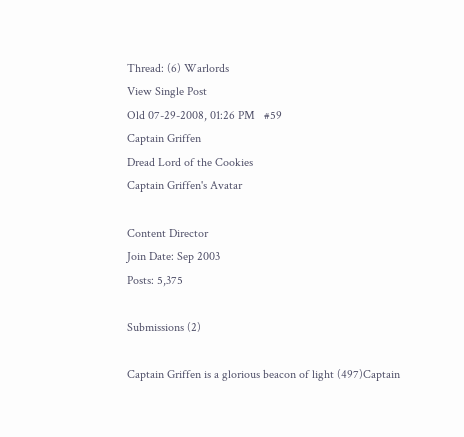Thread: (6) Warlords
View Single Post
Old 07-29-2008, 01:26 PM   #59
Captain Griffen
Dread Lord of the Cookies
Captain Griffen's Avatar

Content Director
Join Date: Sep 2003
Posts: 5,375

Submissions (2)

Captain Griffen is a glorious beacon of light (497)Captain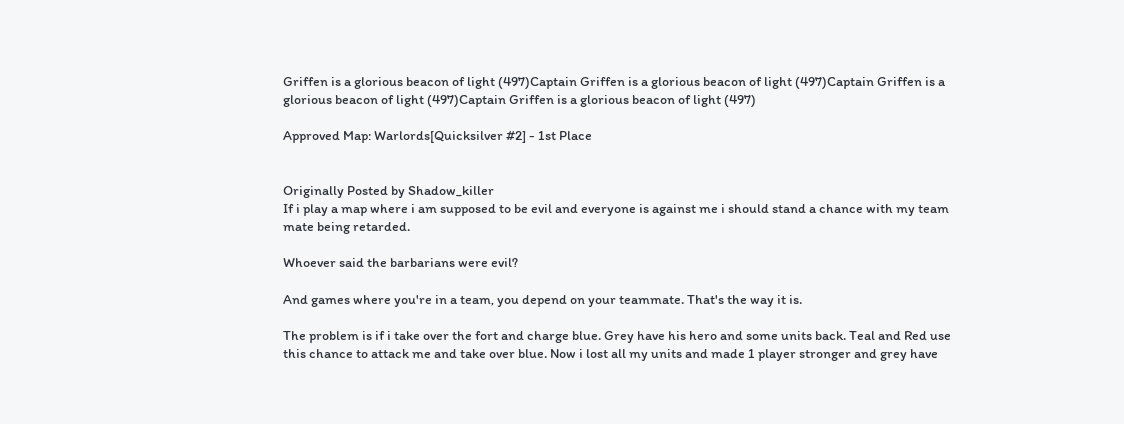Griffen is a glorious beacon of light (497)Captain Griffen is a glorious beacon of light (497)Captain Griffen is a glorious beacon of light (497)Captain Griffen is a glorious beacon of light (497)

Approved Map: Warlords[Quicksilver #2] - 1st Place


Originally Posted by Shadow_killer
If i play a map where i am supposed to be evil and everyone is against me i should stand a chance with my team mate being retarded.

Whoever said the barbarians were evil?

And games where you're in a team, you depend on your teammate. That's the way it is.

The problem is if i take over the fort and charge blue. Grey have his hero and some units back. Teal and Red use this chance to attack me and take over blue. Now i lost all my units and made 1 player stronger and grey have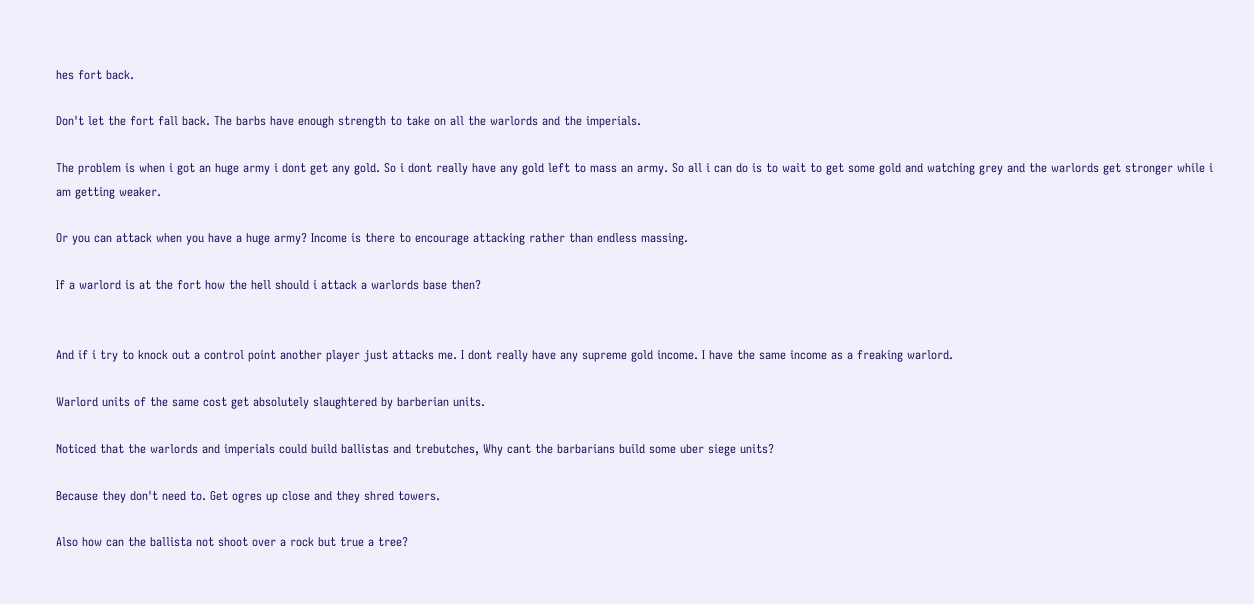hes fort back.

Don't let the fort fall back. The barbs have enough strength to take on all the warlords and the imperials.

The problem is when i got an huge army i dont get any gold. So i dont really have any gold left to mass an army. So all i can do is to wait to get some gold and watching grey and the warlords get stronger while i am getting weaker.

Or you can attack when you have a huge army? Income is there to encourage attacking rather than endless massing.

If a warlord is at the fort how the hell should i attack a warlords base then?


And if i try to knock out a control point another player just attacks me. I dont really have any supreme gold income. I have the same income as a freaking warlord.

Warlord units of the same cost get absolutely slaughtered by barberian units.

Noticed that the warlords and imperials could build ballistas and trebutches, Why cant the barbarians build some uber siege units?

Because they don't need to. Get ogres up close and they shred towers.

Also how can the ballista not shoot over a rock but true a tree?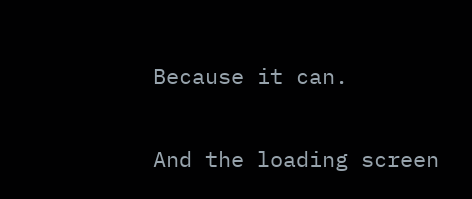Because it can.

And the loading screen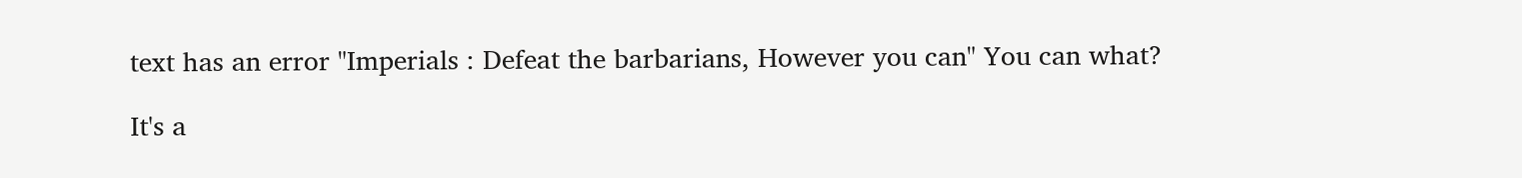text has an error "Imperials : Defeat the barbarians, However you can" You can what?

It's a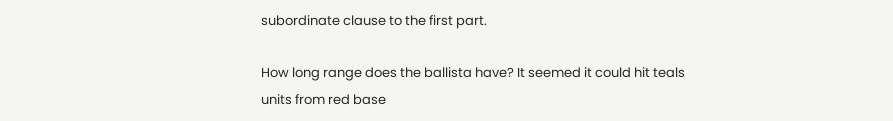subordinate clause to the first part.

How long range does the ballista have? It seemed it could hit teals units from red base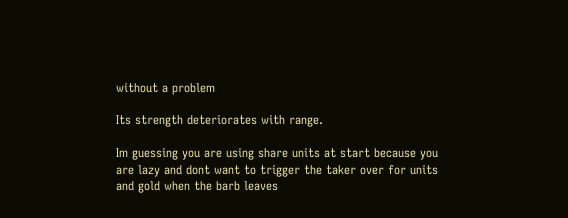without a problem

Its strength deteriorates with range.

Im guessing you are using share units at start because you are lazy and dont want to trigger the taker over for units and gold when the barb leaves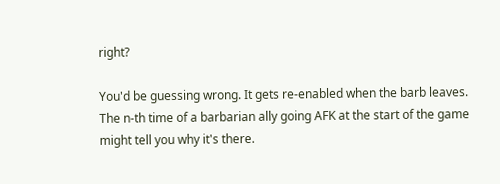right?

You'd be guessing wrong. It gets re-enabled when the barb leaves. The n-th time of a barbarian ally going AFK at the start of the game might tell you why it's there.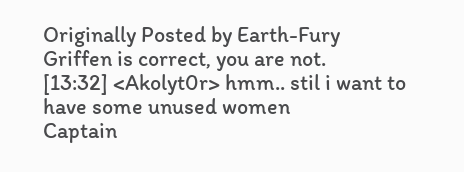Originally Posted by Earth-Fury
Griffen is correct, you are not.
[13:32] <Akolyt0r> hmm.. stil i want to have some unused women
Captain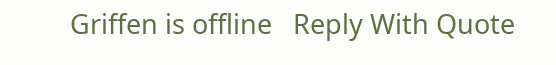Griffen is offline   Reply With Quote